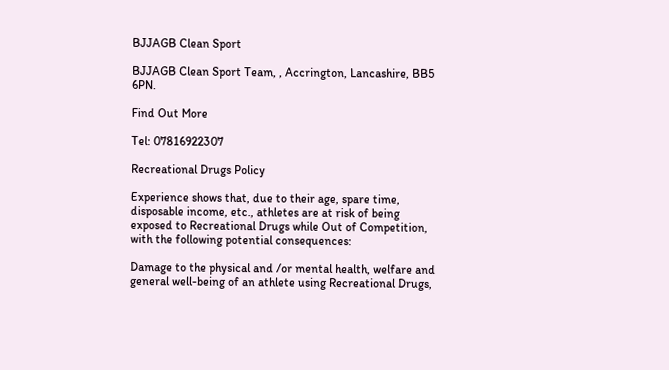BJJAGB Clean Sport

BJJAGB Clean Sport Team, , Accrington, Lancashire, BB5 6PN.

Find Out More

Tel: 07816922307

Recreational Drugs Policy

Experience shows that, due to their age, spare time, disposable income, etc., athletes are at risk of being exposed to Recreational Drugs while Out of Competition, with the following potential consequences:

Damage to the physical and /or mental health, welfare and general well-being of an athlete using Recreational Drugs,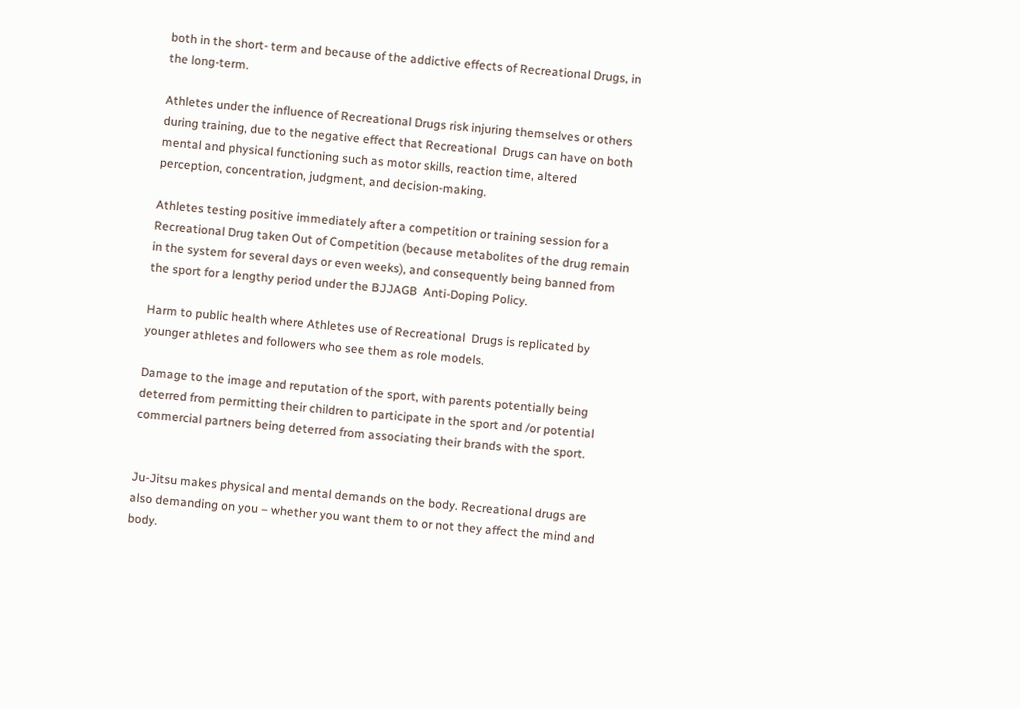both in the short- term and because of the addictive effects of Recreational Drugs, in the long-term.

Athletes under the influence of Recreational Drugs risk injuring themselves or others during training, due to the negative effect that Recreational  Drugs can have on both mental and physical functioning such as motor skills, reaction time, altered perception, concentration, judgment, and decision-making.

Athletes testing positive immediately after a competition or training session for a Recreational Drug taken Out of Competition (because metabolites of the drug remain in the system for several days or even weeks), and consequently being banned from the sport for a lengthy period under the BJJAGB  Anti-Doping Policy.

Harm to public health where Athletes use of Recreational  Drugs is replicated by younger athletes and followers who see them as role models.

Damage to the image and reputation of the sport, with parents potentially being deterred from permitting their children to participate in the sport and /or potential commercial partners being deterred from associating their brands with the sport.


Ju-Jitsu makes physical and mental demands on the body. Recreational drugs are also demanding on you – whether you want them to or not they affect the mind and body.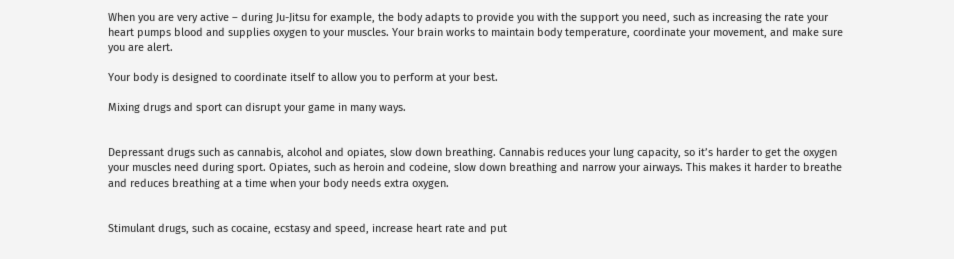When you are very active – during Ju-Jitsu for example, the body adapts to provide you with the support you need, such as increasing the rate your heart pumps blood and supplies oxygen to your muscles. Your brain works to maintain body temperature, coordinate your movement, and make sure you are alert.

Your body is designed to coordinate itself to allow you to perform at your best.

Mixing drugs and sport can disrupt your game in many ways.


Depressant drugs such as cannabis, alcohol and opiates, slow down breathing. Cannabis reduces your lung capacity, so it’s harder to get the oxygen your muscles need during sport. Opiates, such as heroin and codeine, slow down breathing and narrow your airways. This makes it harder to breathe and reduces breathing at a time when your body needs extra oxygen.


Stimulant drugs, such as cocaine, ecstasy and speed, increase heart rate and put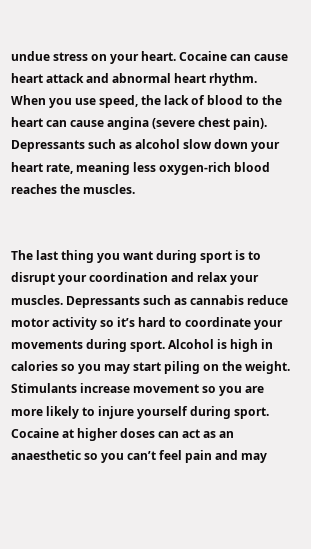undue stress on your heart. Cocaine can cause heart attack and abnormal heart rhythm. When you use speed, the lack of blood to the heart can cause angina (severe chest pain). Depressants such as alcohol slow down your heart rate, meaning less oxygen-rich blood reaches the muscles.


The last thing you want during sport is to disrupt your coordination and relax your muscles. Depressants such as cannabis reduce motor activity so it’s hard to coordinate your movements during sport. Alcohol is high in calories so you may start piling on the weight. Stimulants increase movement so you are more likely to injure yourself during sport. Cocaine at higher doses can act as an anaesthetic so you can’t feel pain and may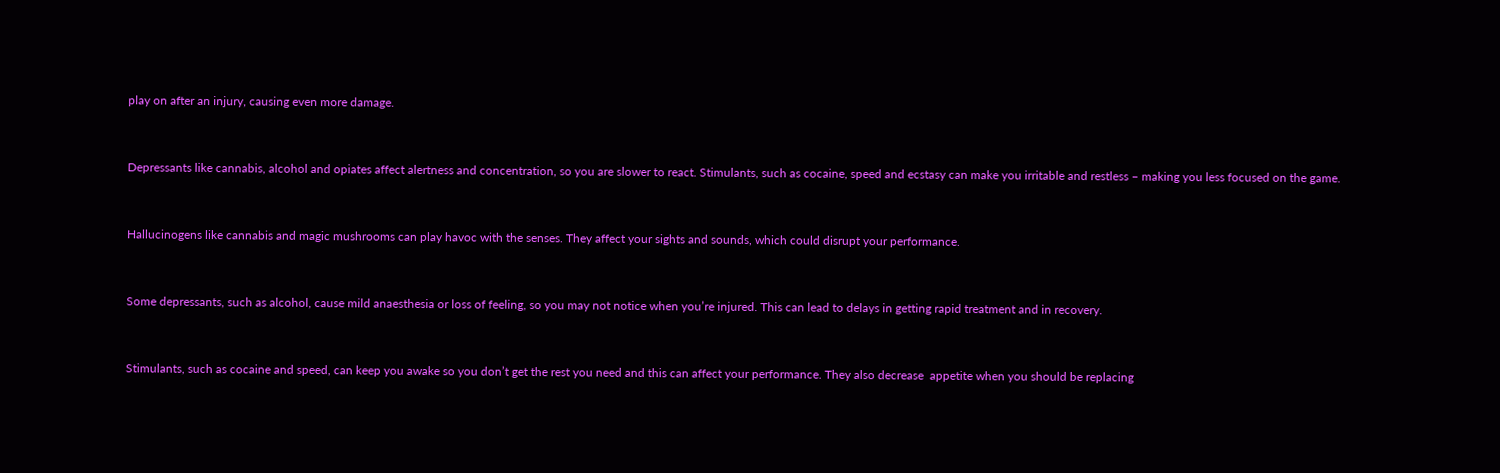play on after an injury, causing even more damage.


Depressants like cannabis, alcohol and opiates affect alertness and concentration, so you are slower to react. Stimulants, such as cocaine, speed and ecstasy can make you irritable and restless – making you less focused on the game.


Hallucinogens like cannabis and magic mushrooms can play havoc with the senses. They affect your sights and sounds, which could disrupt your performance.


Some depressants, such as alcohol, cause mild anaesthesia or loss of feeling, so you may not notice when you’re injured. This can lead to delays in getting rapid treatment and in recovery.


Stimulants, such as cocaine and speed, can keep you awake so you don’t get the rest you need and this can affect your performance. They also decrease  appetite when you should be replacing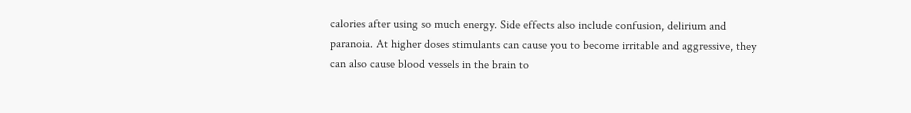calories after using so much energy. Side effects also include confusion, delirium and paranoia. At higher doses stimulants can cause you to become irritable and aggressive, they can also cause blood vessels in the brain to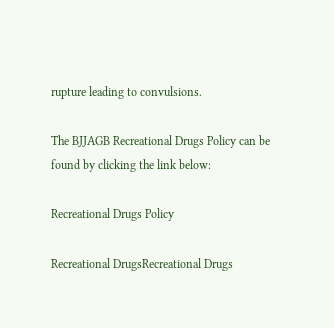rupture leading to convulsions.

The BJJAGB Recreational Drugs Policy can be found by clicking the link below:

Recreational Drugs Policy

Recreational DrugsRecreational Drugs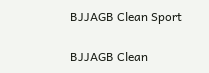BJJAGB Clean Sport

BJJAGB Clean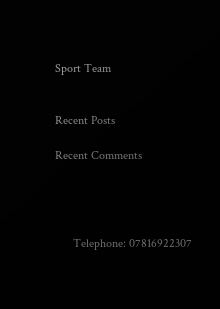Sport Team


Recent Posts

Recent Comments




      Telephone: 07816922307